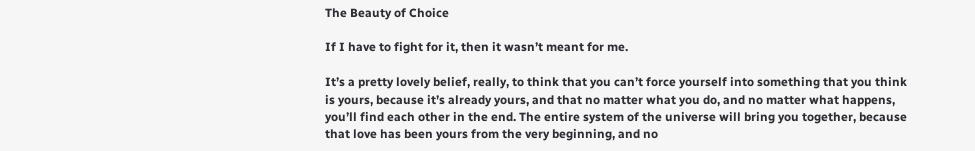The Beauty of Choice

If I have to fight for it, then it wasn’t meant for me.

It’s a pretty lovely belief, really, to think that you can’t force yourself into something that you think is yours, because it’s already yours, and that no matter what you do, and no matter what happens, you’ll find each other in the end. The entire system of the universe will bring you together, because that love has been yours from the very beginning, and no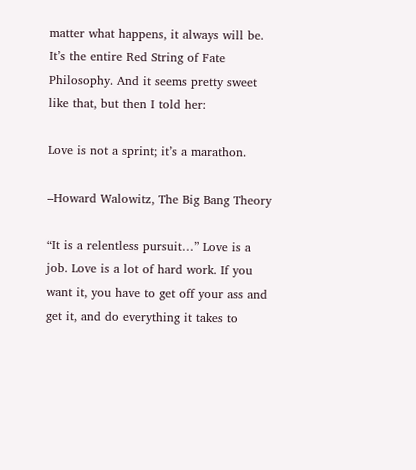matter what happens, it always will be. It’s the entire Red String of Fate Philosophy. And it seems pretty sweet like that, but then I told her:

Love is not a sprint; it’s a marathon.

–Howard Walowitz, The Big Bang Theory

“It is a relentless pursuit…” Love is a job. Love is a lot of hard work. If you want it, you have to get off your ass and get it, and do everything it takes to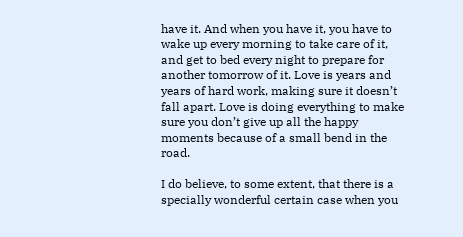have it. And when you have it, you have to wake up every morning to take care of it, and get to bed every night to prepare for another tomorrow of it. Love is years and years of hard work, making sure it doesn’t fall apart. Love is doing everything to make sure you don’t give up all the happy moments because of a small bend in the road.

I do believe, to some extent, that there is a specially wonderful certain case when you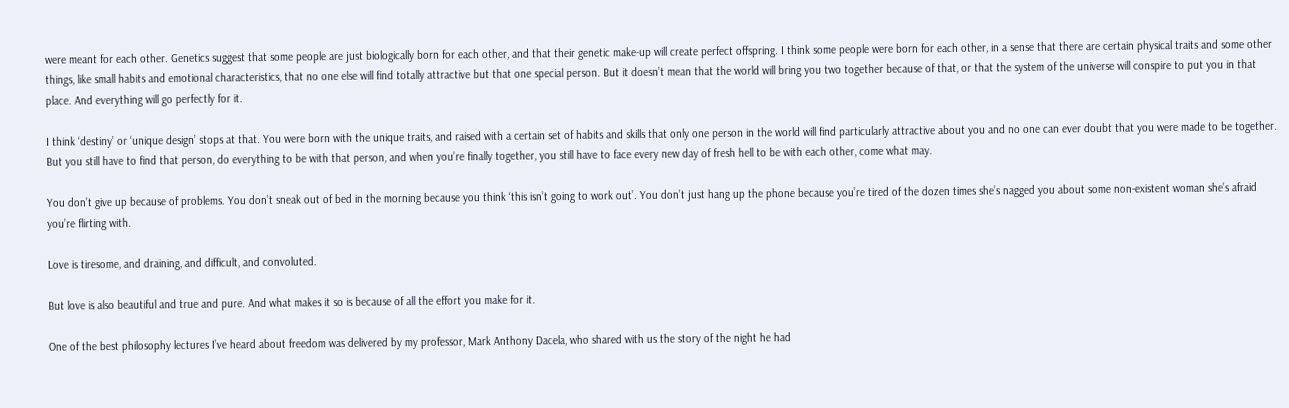were meant for each other. Genetics suggest that some people are just biologically born for each other, and that their genetic make-up will create perfect offspring. I think some people were born for each other, in a sense that there are certain physical traits and some other things, like small habits and emotional characteristics, that no one else will find totally attractive but that one special person. But it doesn’t mean that the world will bring you two together because of that, or that the system of the universe will conspire to put you in that place. And everything will go perfectly for it.

I think ‘destiny’ or ‘unique design’ stops at that. You were born with the unique traits, and raised with a certain set of habits and skills that only one person in the world will find particularly attractive about you and no one can ever doubt that you were made to be together. But you still have to find that person, do everything to be with that person, and when you’re finally together, you still have to face every new day of fresh hell to be with each other, come what may.

You don’t give up because of problems. You don’t sneak out of bed in the morning because you think ‘this isn’t going to work out’. You don’t just hang up the phone because you’re tired of the dozen times she’s nagged you about some non-existent woman she’s afraid you’re flirting with.

Love is tiresome, and draining, and difficult, and convoluted.

But love is also beautiful and true and pure. And what makes it so is because of all the effort you make for it.

One of the best philosophy lectures I’ve heard about freedom was delivered by my professor, Mark Anthony Dacela, who shared with us the story of the night he had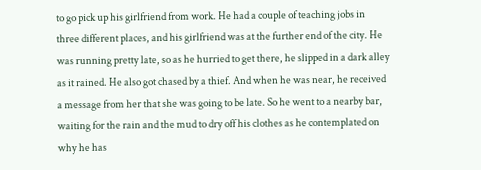to go pick up his girlfriend from work. He had a couple of teaching jobs in three different places, and his girlfriend was at the further end of the city. He was running pretty late, so as he hurried to get there, he slipped in a dark alley as it rained. He also got chased by a thief. And when he was near, he received a message from her that she was going to be late. So he went to a nearby bar, waiting for the rain and the mud to dry off his clothes as he contemplated on why he has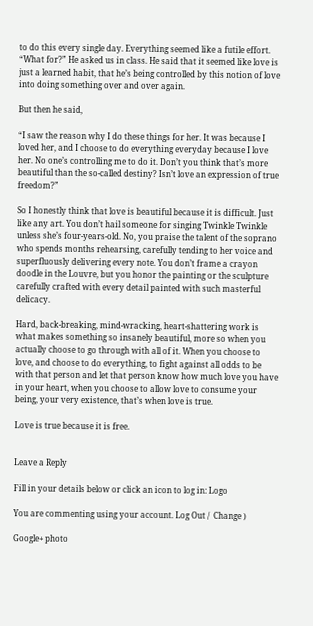to do this every single day. Everything seemed like a futile effort. “What for?” He asked us in class. He said that it seemed like love is just a learned habit, that he’s being controlled by this notion of love into doing something over and over again.

But then he said,

“I saw the reason why I do these things for her. It was because I loved her, and I choose to do everything everyday because I love her. No one’s controlling me to do it. Don’t you think that’s more beautiful than the so-called destiny? Isn’t love an expression of true freedom?”

So I honestly think that love is beautiful because it is difficult. Just like any art. You don’t hail someone for singing Twinkle Twinkle unless she’s four-years-old. No, you praise the talent of the soprano who spends months rehearsing, carefully tending to her voice and superfluously delivering every note. You don’t frame a crayon doodle in the Louvre, but you honor the painting or the sculpture carefully crafted with every detail painted with such masterful delicacy.

Hard, back-breaking, mind-wracking, heart-shattering work is what makes something so insanely beautiful, more so when you actually choose to go through with all of it. When you choose to love, and choose to do everything, to fight against all odds to be with that person and let that person know how much love you have in your heart, when you choose to allow love to consume your being, your very existence, that’s when love is true.

Love is true because it is free.


Leave a Reply

Fill in your details below or click an icon to log in: Logo

You are commenting using your account. Log Out /  Change )

Google+ photo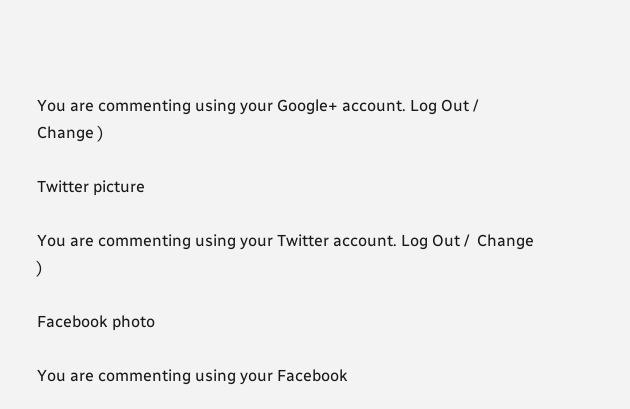You are commenting using your Google+ account. Log Out /  Change )

Twitter picture

You are commenting using your Twitter account. Log Out /  Change )

Facebook photo

You are commenting using your Facebook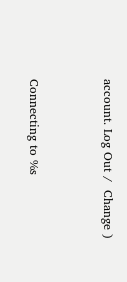account. Log Out /  Change )


Connecting to %s